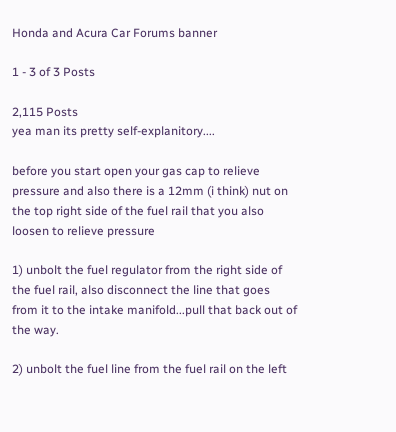Honda and Acura Car Forums banner

1 - 3 of 3 Posts

2,115 Posts
yea man its pretty self-explanitory....

before you start open your gas cap to relieve pressure and also there is a 12mm (i think) nut on the top right side of the fuel rail that you also loosen to relieve pressure

1) unbolt the fuel regulator from the right side of the fuel rail, also disconnect the line that goes from it to the intake manifold...pull that back out of the way.

2) unbolt the fuel line from the fuel rail on the left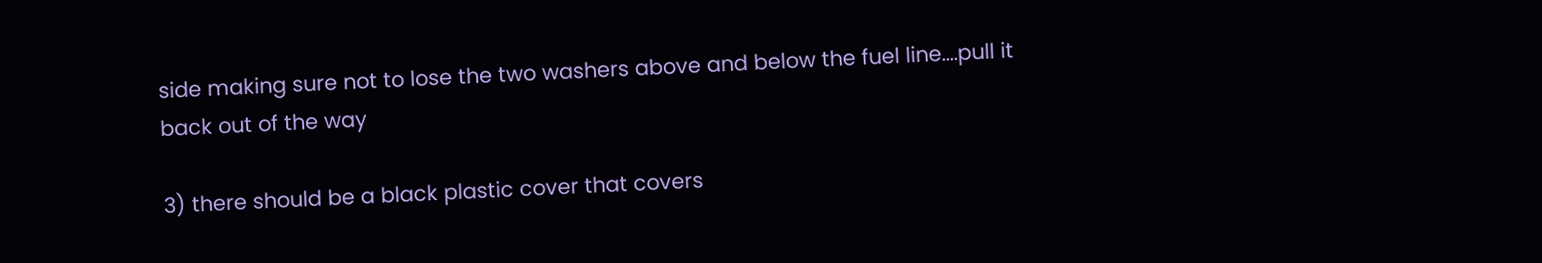side making sure not to lose the two washers above and below the fuel line....pull it back out of the way

3) there should be a black plastic cover that covers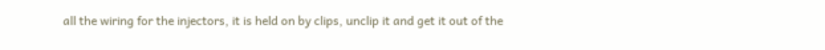all the wiring for the injectors, it is held on by clips, unclip it and get it out of the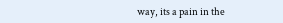way, its a pain in the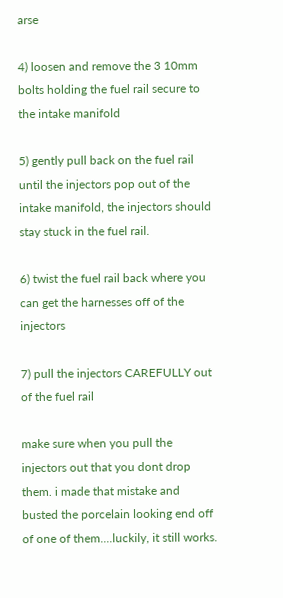arse

4) loosen and remove the 3 10mm bolts holding the fuel rail secure to the intake manifold

5) gently pull back on the fuel rail until the injectors pop out of the intake manifold, the injectors should stay stuck in the fuel rail.

6) twist the fuel rail back where you can get the harnesses off of the injectors

7) pull the injectors CAREFULLY out of the fuel rail

make sure when you pull the injectors out that you dont drop them. i made that mistake and busted the porcelain looking end off of one of them....luckily, it still works.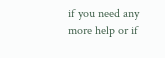if you need any more help or if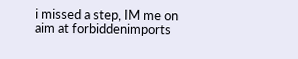i missed a step, IM me on aim at forbiddenimports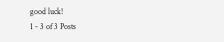good luck!
1 - 3 of 3 Posts